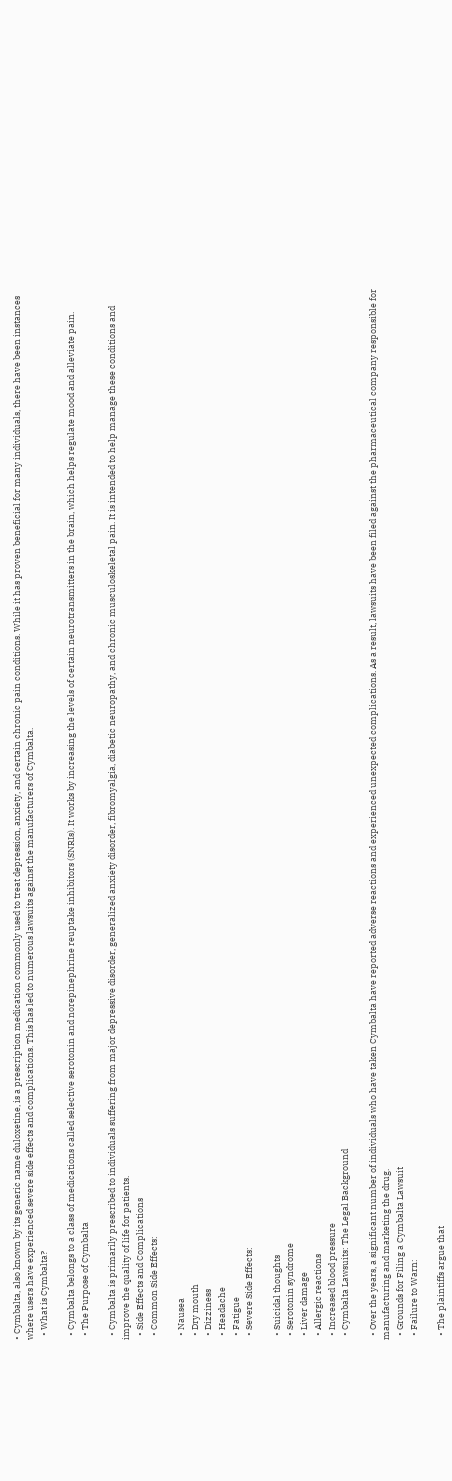• Cymbalta, also known by its generic name duloxetine, is a prescription medication commonly used to treat depression, anxiety, and certain chronic pain conditions. While it has proven beneficial for many individuals, there have been instances where users have experienced severe side effects and complications. This has led to numerous lawsuits against the manufacturers of Cymbalta.
  • What is Cymbalta?

  • Cymbalta belongs to a class of medications called selective serotonin and norepinephrine reuptake inhibitors (SNRIs). It works by increasing the levels of certain neurotransmitters in the brain, which helps regulate mood and alleviate pain.
  • The Purpose of Cymbalta

  • Cymbalta is primarily prescribed to individuals suffering from major depressive disorder, generalized anxiety disorder, fibromyalgia, diabetic neuropathy, and chronic musculoskeletal pain. It is intended to help manage these conditions and improve the quality of life for patients.
  • Side Effects and Complications
  • Common Side Effects:

  • Nausea
  • Dry mouth
  • Dizziness
  • Headache
  • Fatigue
  • Severe Side Effects:

  • Suicidal thoughts
  • Serotonin syndrome
  • Liver damage
  • Allergic reactions
  • Increased blood pressure
  • Cymbalta Lawsuits: The Legal Background

  • Over the years, a significant number of individuals who have taken Cymbalta have reported adverse reactions and experienced unexpected complications. As a result, lawsuits have been filed against the pharmaceutical company responsible for manufacturing and marketing the drug.
  • Grounds for Filing a Cymbalta Lawsuit
  • Failure to Warn:

  • The plaintiffs argue that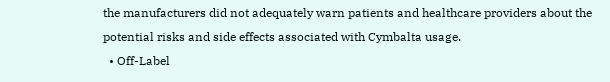the manufacturers did not adequately warn patients and healthcare providers about the potential risks and side effects associated with Cymbalta usage.
  • Off-Label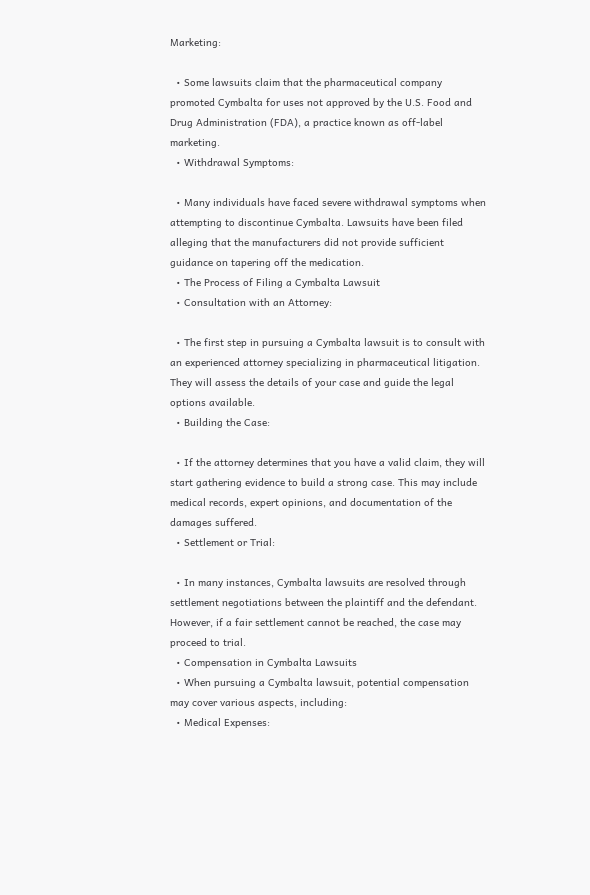Marketing:

  • Some lawsuits claim that the pharmaceutical company promoted Cymbalta for uses not approved by the U.S. Food and Drug Administration (FDA), a practice known as off-label marketing.
  • Withdrawal Symptoms:

  • Many individuals have faced severe withdrawal symptoms when attempting to discontinue Cymbalta. Lawsuits have been filed alleging that the manufacturers did not provide sufficient guidance on tapering off the medication.
  • The Process of Filing a Cymbalta Lawsuit
  • Consultation with an Attorney:

  • The first step in pursuing a Cymbalta lawsuit is to consult with an experienced attorney specializing in pharmaceutical litigation. They will assess the details of your case and guide the legal options available.
  • Building the Case:

  • If the attorney determines that you have a valid claim, they will start gathering evidence to build a strong case. This may include medical records, expert opinions, and documentation of the damages suffered.
  • Settlement or Trial:

  • In many instances, Cymbalta lawsuits are resolved through settlement negotiations between the plaintiff and the defendant. However, if a fair settlement cannot be reached, the case may proceed to trial.
  • Compensation in Cymbalta Lawsuits
  • When pursuing a Cymbalta lawsuit, potential compensation may cover various aspects, including:
  • Medical Expenses: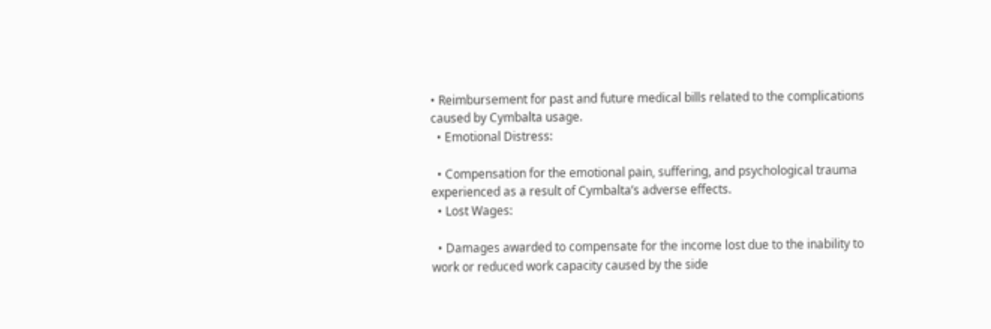• Reimbursement for past and future medical bills related to the complications caused by Cymbalta usage.
  • Emotional Distress:

  • Compensation for the emotional pain, suffering, and psychological trauma experienced as a result of Cymbalta’s adverse effects.
  • Lost Wages:

  • Damages awarded to compensate for the income lost due to the inability to work or reduced work capacity caused by the side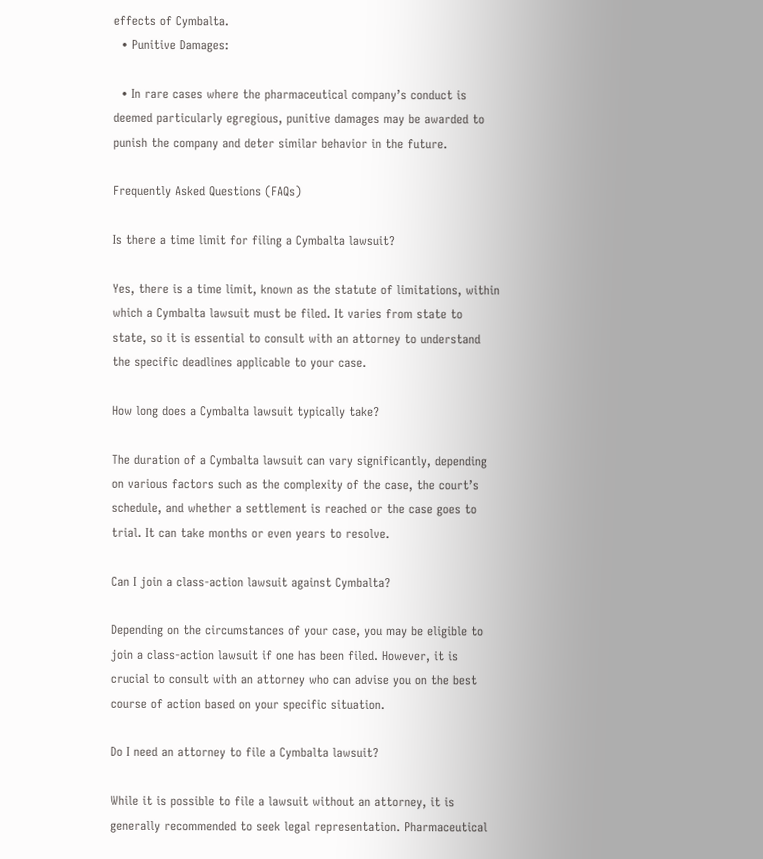effects of Cymbalta.
  • Punitive Damages:

  • In rare cases where the pharmaceutical company’s conduct is deemed particularly egregious, punitive damages may be awarded to punish the company and deter similar behavior in the future.

Frequently Asked Questions (FAQs)

Is there a time limit for filing a Cymbalta lawsuit?

Yes, there is a time limit, known as the statute of limitations, within which a Cymbalta lawsuit must be filed. It varies from state to state, so it is essential to consult with an attorney to understand the specific deadlines applicable to your case.

How long does a Cymbalta lawsuit typically take?

The duration of a Cymbalta lawsuit can vary significantly, depending on various factors such as the complexity of the case, the court’s schedule, and whether a settlement is reached or the case goes to trial. It can take months or even years to resolve.

Can I join a class-action lawsuit against Cymbalta?

Depending on the circumstances of your case, you may be eligible to join a class-action lawsuit if one has been filed. However, it is crucial to consult with an attorney who can advise you on the best course of action based on your specific situation.

Do I need an attorney to file a Cymbalta lawsuit?

While it is possible to file a lawsuit without an attorney, it is generally recommended to seek legal representation. Pharmaceutical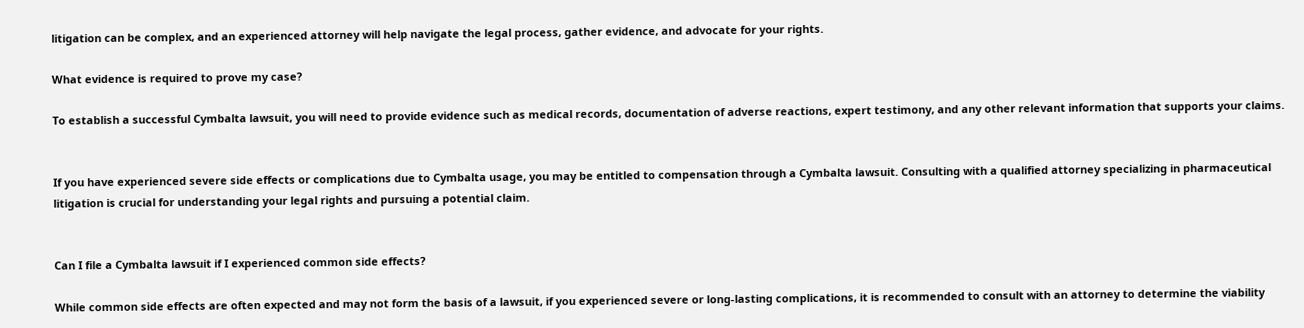litigation can be complex, and an experienced attorney will help navigate the legal process, gather evidence, and advocate for your rights.

What evidence is required to prove my case?

To establish a successful Cymbalta lawsuit, you will need to provide evidence such as medical records, documentation of adverse reactions, expert testimony, and any other relevant information that supports your claims.


If you have experienced severe side effects or complications due to Cymbalta usage, you may be entitled to compensation through a Cymbalta lawsuit. Consulting with a qualified attorney specializing in pharmaceutical litigation is crucial for understanding your legal rights and pursuing a potential claim.


Can I file a Cymbalta lawsuit if I experienced common side effects?

While common side effects are often expected and may not form the basis of a lawsuit, if you experienced severe or long-lasting complications, it is recommended to consult with an attorney to determine the viability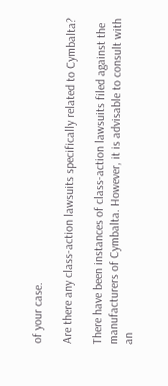of your case.

Are there any class-action lawsuits specifically related to Cymbalta?

There have been instances of class-action lawsuits filed against the manufacturers of Cymbalta. However, it is advisable to consult with an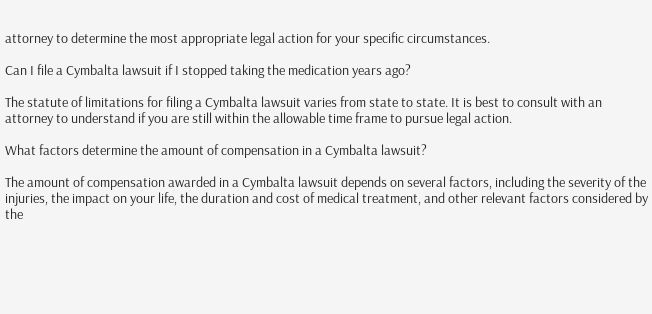attorney to determine the most appropriate legal action for your specific circumstances.

Can I file a Cymbalta lawsuit if I stopped taking the medication years ago?

The statute of limitations for filing a Cymbalta lawsuit varies from state to state. It is best to consult with an attorney to understand if you are still within the allowable time frame to pursue legal action.

What factors determine the amount of compensation in a Cymbalta lawsuit?

The amount of compensation awarded in a Cymbalta lawsuit depends on several factors, including the severity of the injuries, the impact on your life, the duration and cost of medical treatment, and other relevant factors considered by the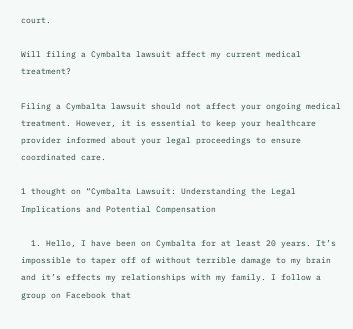court.

Will filing a Cymbalta lawsuit affect my current medical treatment?

Filing a Cymbalta lawsuit should not affect your ongoing medical treatment. However, it is essential to keep your healthcare provider informed about your legal proceedings to ensure coordinated care.

1 thought on “Cymbalta Lawsuit: Understanding the Legal Implications and Potential Compensation

  1. Hello, I have been on Cymbalta for at least 20 years. It’s impossible to taper off of without terrible damage to my brain and it’s effects my relationships with my family. I follow a group on Facebook that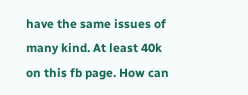have the same issues of many kind. At least 40k on this fb page. How can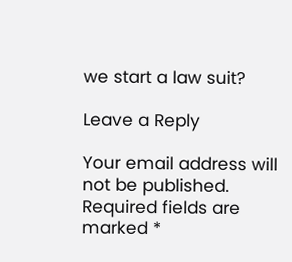we start a law suit?

Leave a Reply

Your email address will not be published. Required fields are marked *